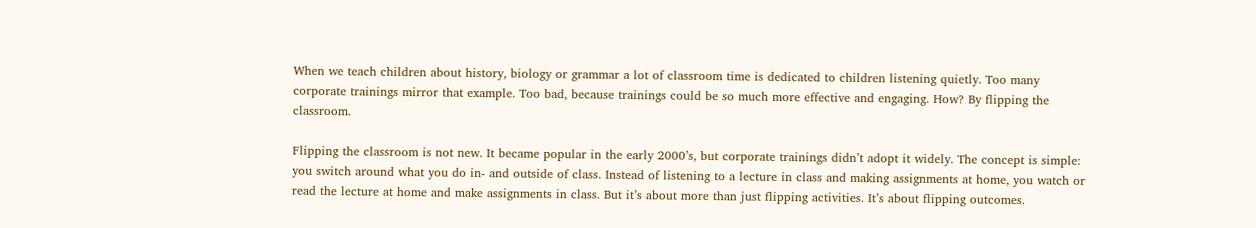When we teach children about history, biology or grammar a lot of classroom time is dedicated to children listening quietly. Too many corporate trainings mirror that example. Too bad, because trainings could be so much more effective and engaging. How? By flipping the classroom.

Flipping the classroom is not new. It became popular in the early 2000’s, but corporate trainings didn’t adopt it widely. The concept is simple: you switch around what you do in- and outside of class. Instead of listening to a lecture in class and making assignments at home, you watch or read the lecture at home and make assignments in class. But it’s about more than just flipping activities. It’s about flipping outcomes.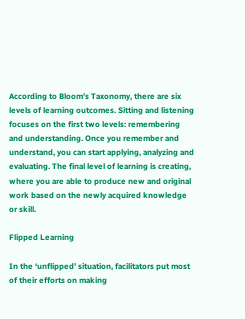According to Bloom’s Taxonomy, there are six levels of learning outcomes. Sitting and listening focuses on the first two levels: remembering and understanding. Once you remember and understand, you can start applying, analyzing and evaluating. The final level of learning is creating, where you are able to produce new and original work based on the newly acquired knowledge or skill.

Flipped Learning

In the ‘unflipped’ situation, facilitators put most of their efforts on making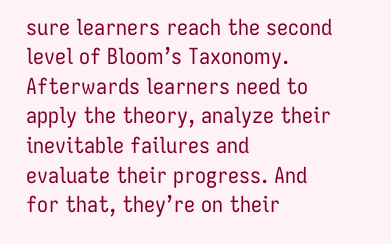sure learners reach the second level of Bloom’s Taxonomy. Afterwards learners need to apply the theory, analyze their inevitable failures and evaluate their progress. And for that, they’re on their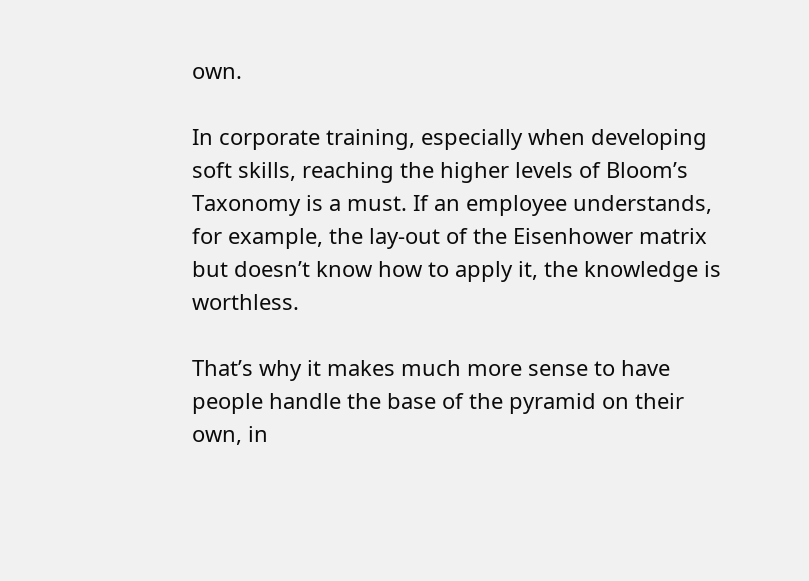own.

In corporate training, especially when developing soft skills, reaching the higher levels of Bloom’s Taxonomy is a must. If an employee understands, for example, the lay-out of the Eisenhower matrix but doesn’t know how to apply it, the knowledge is worthless.

That’s why it makes much more sense to have people handle the base of the pyramid on their own, in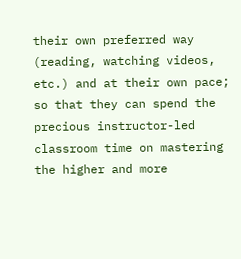their own preferred way (reading, watching videos, etc.) and at their own pace; so that they can spend the precious instructor-led classroom time on mastering the higher and more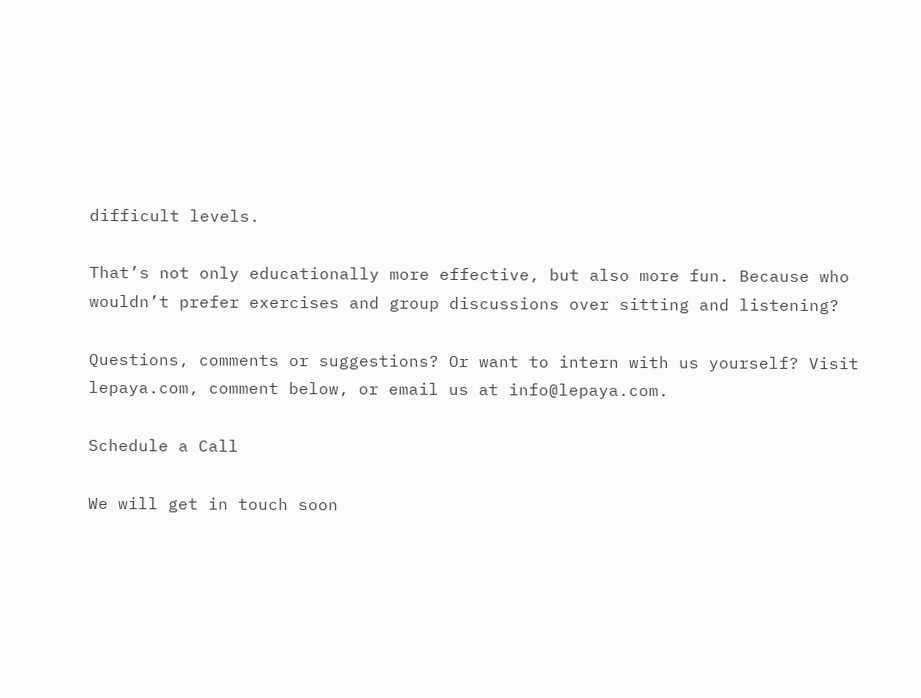difficult levels.

That’s not only educationally more effective, but also more fun. Because who wouldn’t prefer exercises and group discussions over sitting and listening?

Questions, comments or suggestions? Or want to intern with us yourself? Visit lepaya.com, comment below, or email us at info@lepaya.com.

Schedule a Call

We will get in touch soon